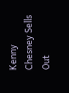Kenny Chesney Sells Out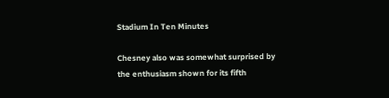Stadium In Ten Minutes

Chesney also was somewhat surprised by the enthusiasm shown for its fifth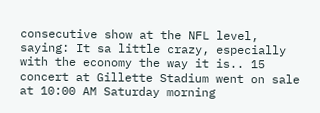consecutive show at the NFL level, saying: It sa little crazy, especially with the economy the way it is.. 15 concert at Gillette Stadium went on sale at 10:00 AM Saturday morning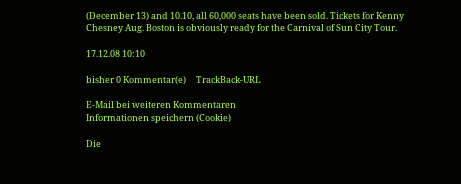(December 13) and 10.10, all 60,000 seats have been sold. Tickets for Kenny Chesney Aug. Boston is obviously ready for the Carnival of Sun City Tour.

17.12.08 10:10

bisher 0 Kommentar(e)     TrackBack-URL

E-Mail bei weiteren Kommentaren
Informationen speichern (Cookie)

Die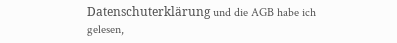Datenschuterklärung und die AGB habe ich gelesen,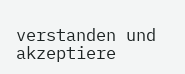verstanden und akzeptiere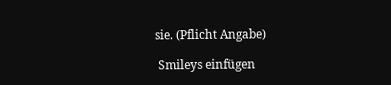sie. (Pflicht Angabe)

 Smileys einfügen